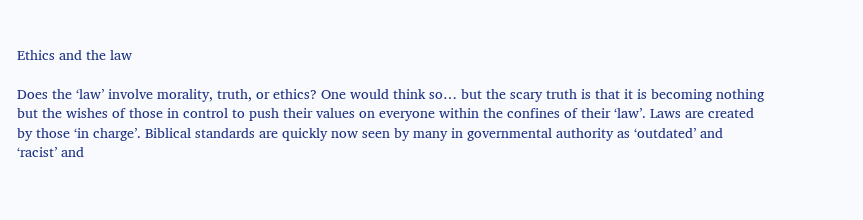Ethics and the law

Does the ‘law’ involve morality, truth, or ethics? One would think so… but the scary truth is that it is becoming nothing but the wishes of those in control to push their values on everyone within the confines of their ‘law’. Laws are created by those ‘in charge’. Biblical standards are quickly now seen by many in governmental authority as ‘outdated’ and ‘racist’ and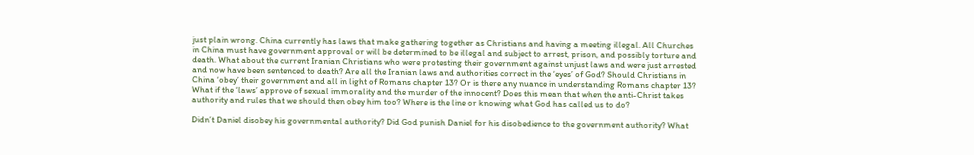just plain wrong. China currently has laws that make gathering together as Christians and having a meeting illegal. All Churches in China must have government approval or will be determined to be illegal and subject to arrest, prison, and possibly torture and death. What about the current Iranian Christians who were protesting their government against unjust laws and were just arrested and now have been sentenced to death? Are all the Iranian laws and authorities correct in the ‘eyes’ of God? Should Christians in China ‘obey’ their government and all in light of Romans chapter 13? Or is there any nuance in understanding Romans chapter 13? What if the ‘laws’ approve of sexual immorality and the murder of the innocent? Does this mean that when the anti-Christ takes authority and rules that we should then obey him too? Where is the line or knowing what God has called us to do?

Didn’t Daniel disobey his governmental authority? Did God punish Daniel for his disobedience to the government authority? What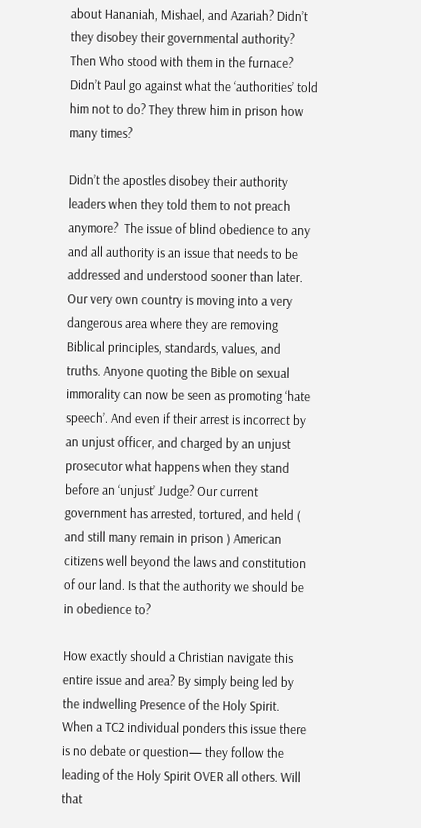about Hananiah, Mishael, and Azariah? Didn’t they disobey their governmental authority? Then Who stood with them in the furnace? Didn’t Paul go against what the ‘authorities’ told him not to do? They threw him in prison how many times?

Didn’t the apostles disobey their authority leaders when they told them to not preach anymore?  The issue of blind obedience to any and all authority is an issue that needs to be addressed and understood sooner than later. Our very own country is moving into a very dangerous area where they are removing Biblical principles, standards, values, and truths. Anyone quoting the Bible on sexual immorality can now be seen as promoting ‘hate speech’. And even if their arrest is incorrect by an unjust officer, and charged by an unjust prosecutor what happens when they stand before an ‘unjust’ Judge? Our current government has arrested, tortured, and held ( and still many remain in prison ) American citizens well beyond the laws and constitution of our land. Is that the authority we should be in obedience to?

How exactly should a Christian navigate this entire issue and area? By simply being led by the indwelling Presence of the Holy Spirit. When a TC2 individual ponders this issue there is no debate or question— they follow the leading of the Holy Spirit OVER all others. Will that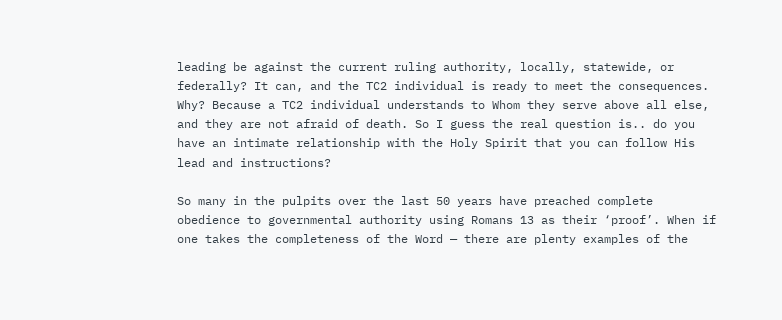leading be against the current ruling authority, locally, statewide, or federally? It can, and the TC2 individual is ready to meet the consequences. Why? Because a TC2 individual understands to Whom they serve above all else, and they are not afraid of death. So I guess the real question is.. do you have an intimate relationship with the Holy Spirit that you can follow His lead and instructions?

So many in the pulpits over the last 50 years have preached complete obedience to governmental authority using Romans 13 as their ‘proof’. When if one takes the completeness of the Word — there are plenty examples of the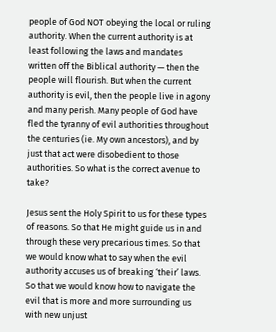people of God NOT obeying the local or ruling authority. When the current authority is at least following the laws and mandates written off the Biblical authority — then the people will flourish. But when the current authority is evil, then the people live in agony and many perish. Many people of God have fled the tyranny of evil authorities throughout the centuries (ie. My own ancestors), and by just that act were disobedient to those authorities. So what is the correct avenue to take?

Jesus sent the Holy Spirit to us for these types of reasons. So that He might guide us in and through these very precarious times. So that we would know what to say when the evil authority accuses us of breaking ‘their’ laws. So that we would know how to navigate the evil that is more and more surrounding us with new unjust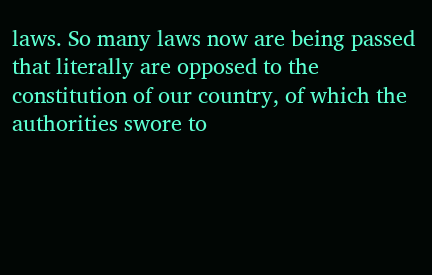laws. So many laws now are being passed that literally are opposed to the constitution of our country, of which the authorities swore to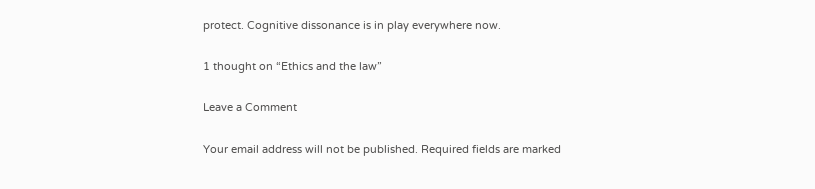protect. Cognitive dissonance is in play everywhere now.

1 thought on “Ethics and the law”

Leave a Comment

Your email address will not be published. Required fields are marked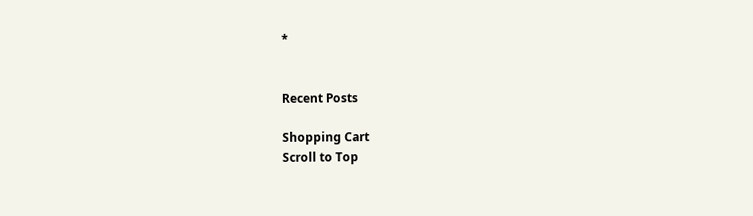*


Recent Posts

Shopping Cart
Scroll to Top